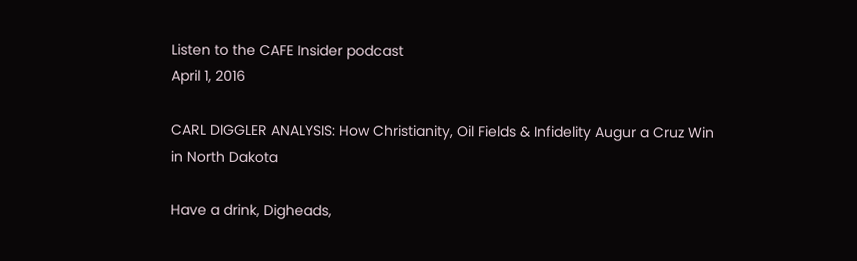Listen to the CAFE Insider podcast
April 1, 2016

CARL DIGGLER ANALYSIS: How Christianity, Oil Fields & Infidelity Augur a Cruz Win in North Dakota

Have a drink, Digheads,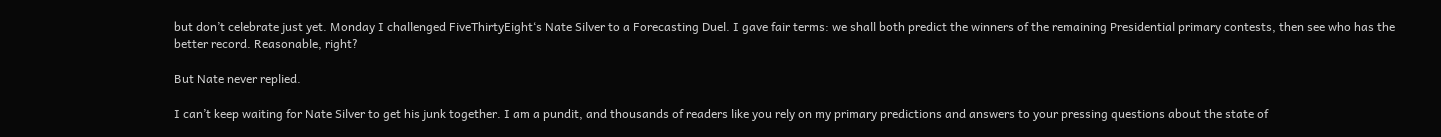but don’t celebrate just yet. Monday I challenged FiveThirtyEight‘s Nate Silver to a Forecasting Duel. I gave fair terms: we shall both predict the winners of the remaining Presidential primary contests, then see who has the better record. Reasonable, right?

But Nate never replied.

I can’t keep waiting for Nate Silver to get his junk together. I am a pundit, and thousands of readers like you rely on my primary predictions and answers to your pressing questions about the state of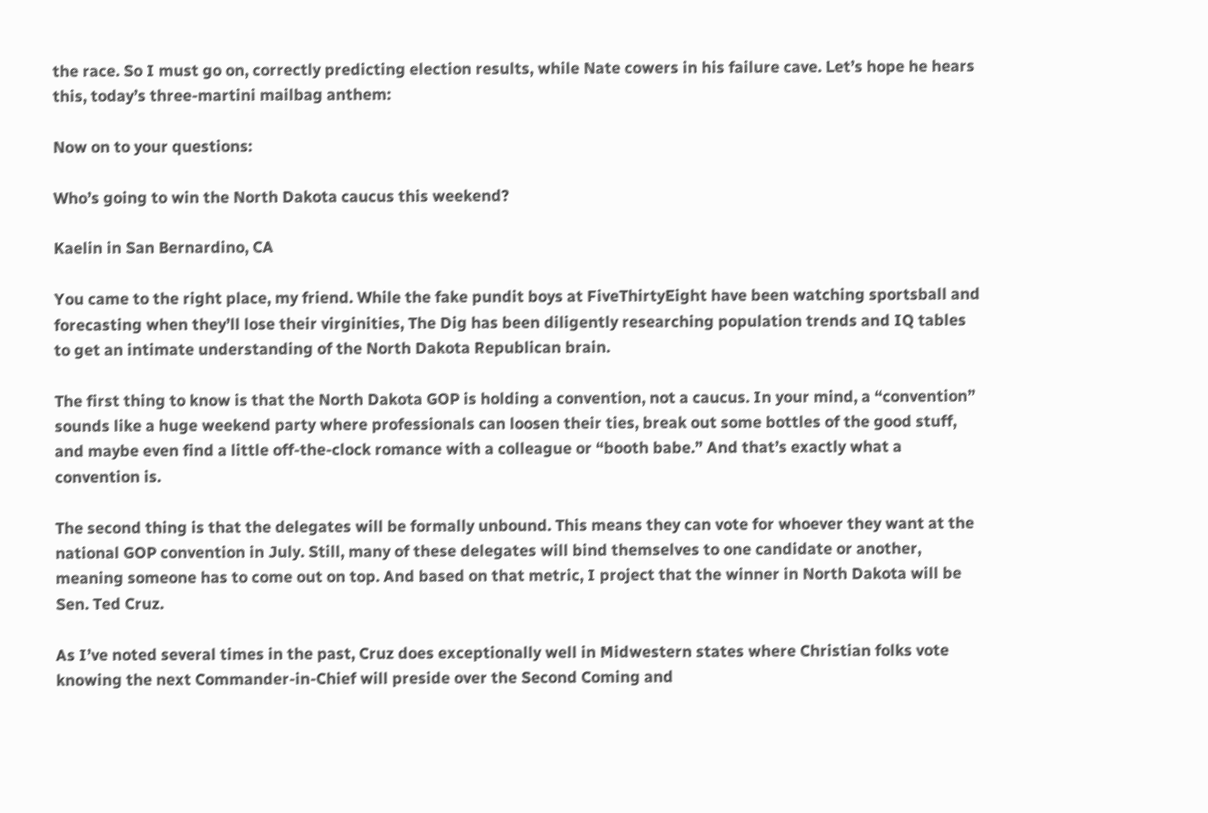the race. So I must go on, correctly predicting election results, while Nate cowers in his failure cave. Let’s hope he hears this, today’s three-martini mailbag anthem:

Now on to your questions:

Who’s going to win the North Dakota caucus this weekend?

Kaelin in San Bernardino, CA

You came to the right place, my friend. While the fake pundit boys at FiveThirtyEight have been watching sportsball and forecasting when they’ll lose their virginities, The Dig has been diligently researching population trends and IQ tables to get an intimate understanding of the North Dakota Republican brain.

The first thing to know is that the North Dakota GOP is holding a convention, not a caucus. In your mind, a “convention” sounds like a huge weekend party where professionals can loosen their ties, break out some bottles of the good stuff, and maybe even find a little off-the-clock romance with a colleague or “booth babe.” And that’s exactly what a convention is.

The second thing is that the delegates will be formally unbound. This means they can vote for whoever they want at the national GOP convention in July. Still, many of these delegates will bind themselves to one candidate or another, meaning someone has to come out on top. And based on that metric, I project that the winner in North Dakota will be Sen. Ted Cruz.

As I’ve noted several times in the past, Cruz does exceptionally well in Midwestern states where Christian folks vote knowing the next Commander-in-Chief will preside over the Second Coming and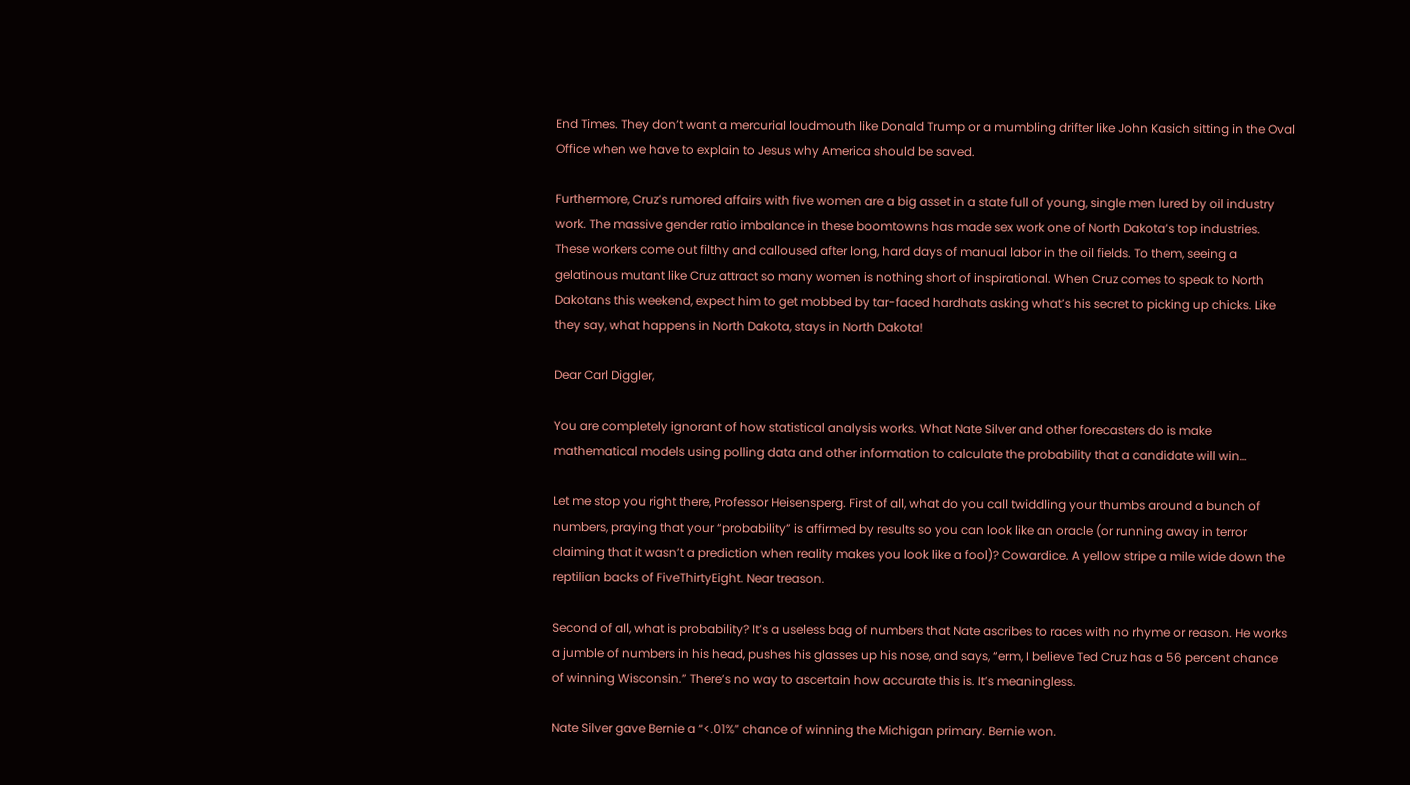End Times. They don’t want a mercurial loudmouth like Donald Trump or a mumbling drifter like John Kasich sitting in the Oval Office when we have to explain to Jesus why America should be saved.

Furthermore, Cruz’s rumored affairs with five women are a big asset in a state full of young, single men lured by oil industry work. The massive gender ratio imbalance in these boomtowns has made sex work one of North Dakota’s top industries. These workers come out filthy and calloused after long, hard days of manual labor in the oil fields. To them, seeing a gelatinous mutant like Cruz attract so many women is nothing short of inspirational. When Cruz comes to speak to North Dakotans this weekend, expect him to get mobbed by tar-faced hardhats asking what’s his secret to picking up chicks. Like they say, what happens in North Dakota, stays in North Dakota!

Dear Carl Diggler,

You are completely ignorant of how statistical analysis works. What Nate Silver and other forecasters do is make mathematical models using polling data and other information to calculate the probability that a candidate will win…

Let me stop you right there, Professor Heisensperg. First of all, what do you call twiddling your thumbs around a bunch of numbers, praying that your “probability” is affirmed by results so you can look like an oracle (or running away in terror claiming that it wasn’t a prediction when reality makes you look like a fool)? Cowardice. A yellow stripe a mile wide down the reptilian backs of FiveThirtyEight. Near treason.

Second of all, what is probability? It’s a useless bag of numbers that Nate ascribes to races with no rhyme or reason. He works a jumble of numbers in his head, pushes his glasses up his nose, and says, “erm, I believe Ted Cruz has a 56 percent chance of winning Wisconsin.” There’s no way to ascertain how accurate this is. It’s meaningless.

Nate Silver gave Bernie a “<.01%” chance of winning the Michigan primary. Bernie won.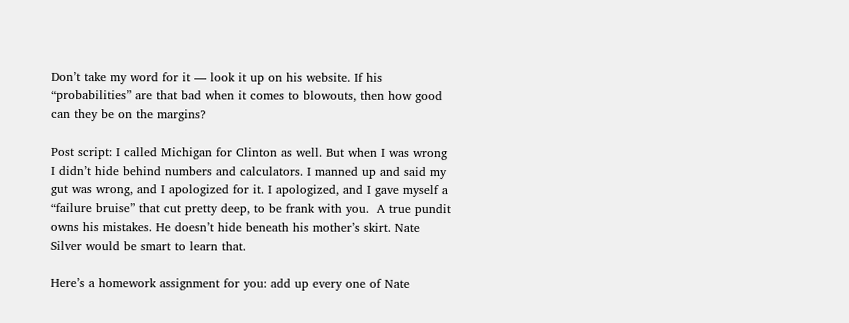Don’t take my word for it — look it up on his website. If his “probabilities” are that bad when it comes to blowouts, then how good can they be on the margins?

Post script: I called Michigan for Clinton as well. But when I was wrong I didn’t hide behind numbers and calculators. I manned up and said my gut was wrong, and I apologized for it. I apologized, and I gave myself a “failure bruise” that cut pretty deep, to be frank with you.  A true pundit owns his mistakes. He doesn’t hide beneath his mother’s skirt. Nate Silver would be smart to learn that.

Here’s a homework assignment for you: add up every one of Nate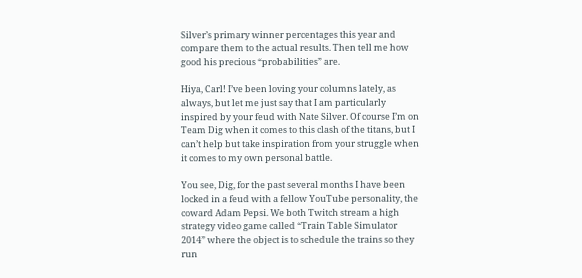Silver’s primary winner percentages this year and compare them to the actual results. Then tell me how good his precious “probabilities” are.

Hiya, Carl! I’ve been loving your columns lately, as always, but let me just say that I am particularly inspired by your feud with Nate Silver. Of course I’m on Team Dig when it comes to this clash of the titans, but I can’t help but take inspiration from your struggle when it comes to my own personal battle.

You see, Dig, for the past several months I have been locked in a feud with a fellow YouTube personality, the coward Adam Pepsi. We both Twitch stream a high strategy video game called “Train Table Simulator 2014” where the object is to schedule the trains so they run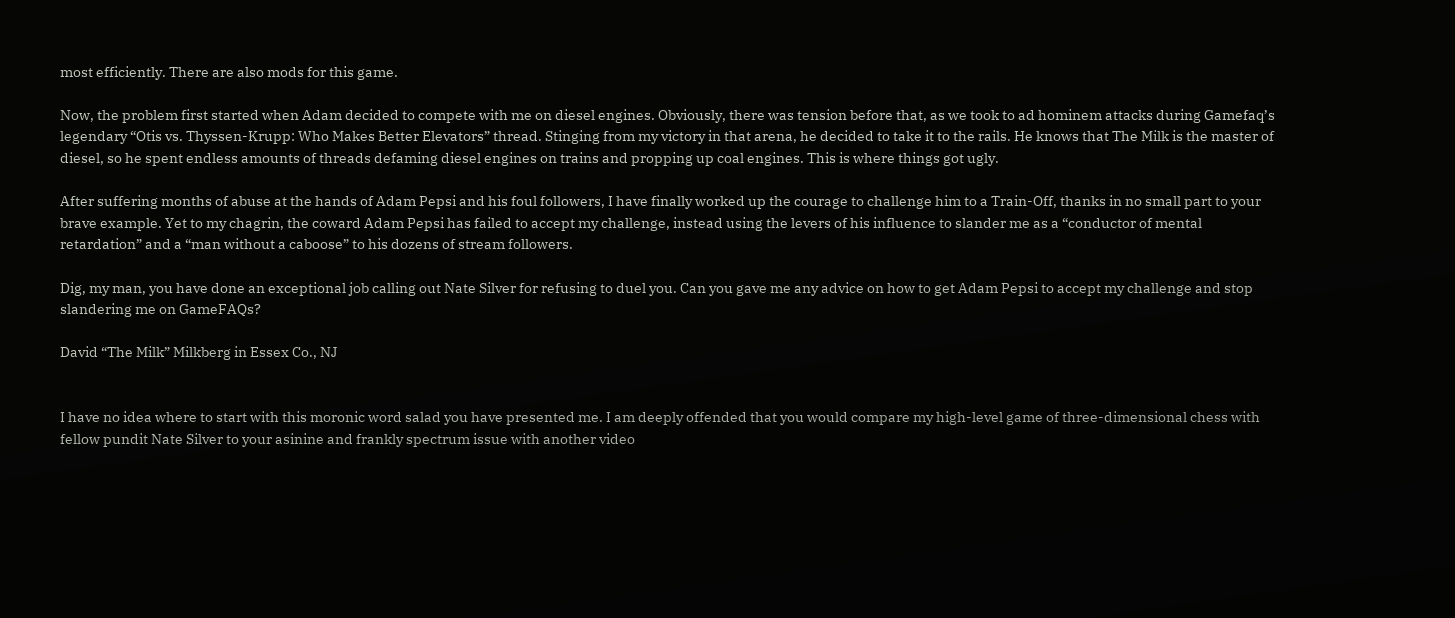most efficiently. There are also mods for this game.

Now, the problem first started when Adam decided to compete with me on diesel engines. Obviously, there was tension before that, as we took to ad hominem attacks during Gamefaq’s legendary “Otis vs. Thyssen-Krupp: Who Makes Better Elevators” thread. Stinging from my victory in that arena, he decided to take it to the rails. He knows that The Milk is the master of diesel, so he spent endless amounts of threads defaming diesel engines on trains and propping up coal engines. This is where things got ugly.

After suffering months of abuse at the hands of Adam Pepsi and his foul followers, I have finally worked up the courage to challenge him to a Train-Off, thanks in no small part to your brave example. Yet to my chagrin, the coward Adam Pepsi has failed to accept my challenge, instead using the levers of his influence to slander me as a “conductor of mental retardation” and a “man without a caboose” to his dozens of stream followers.

Dig, my man, you have done an exceptional job calling out Nate Silver for refusing to duel you. Can you gave me any advice on how to get Adam Pepsi to accept my challenge and stop slandering me on GameFAQs?

David “The Milk” Milkberg in Essex Co., NJ


I have no idea where to start with this moronic word salad you have presented me. I am deeply offended that you would compare my high-level game of three-dimensional chess with fellow pundit Nate Silver to your asinine and frankly spectrum issue with another video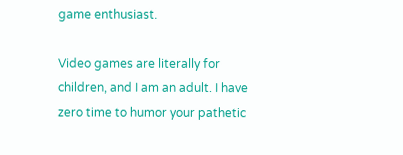game enthusiast.

Video games are literally for children, and I am an adult. I have zero time to humor your pathetic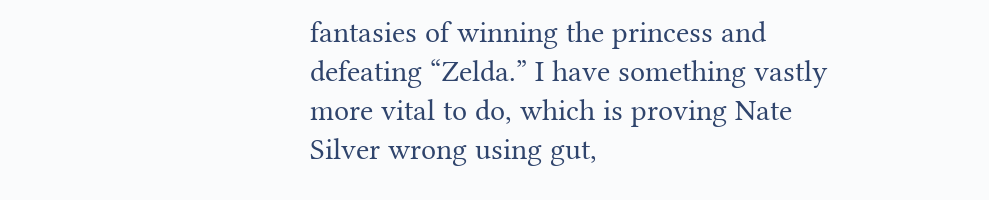fantasies of winning the princess and defeating “Zelda.” I have something vastly more vital to do, which is proving Nate Silver wrong using gut,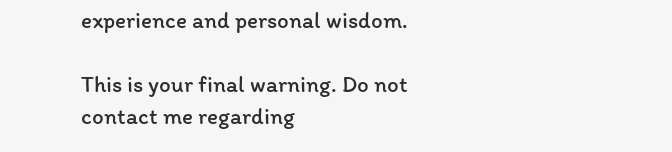experience and personal wisdom.

This is your final warning. Do not contact me regarding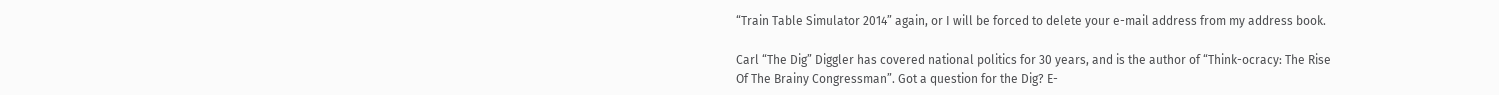“Train Table Simulator 2014” again, or I will be forced to delete your e-mail address from my address book.

Carl “The Dig” Diggler has covered national politics for 30 years, and is the author of “Think-ocracy: The Rise Of The Brainy Congressman”. Got a question for the Dig? E-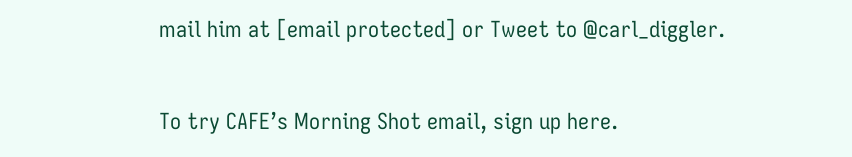mail him at [email protected] or Tweet to @carl_diggler.

To try CAFE’s Morning Shot email, sign up here.